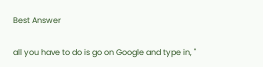Best Answer

all you have to do is go on Google and type in, ''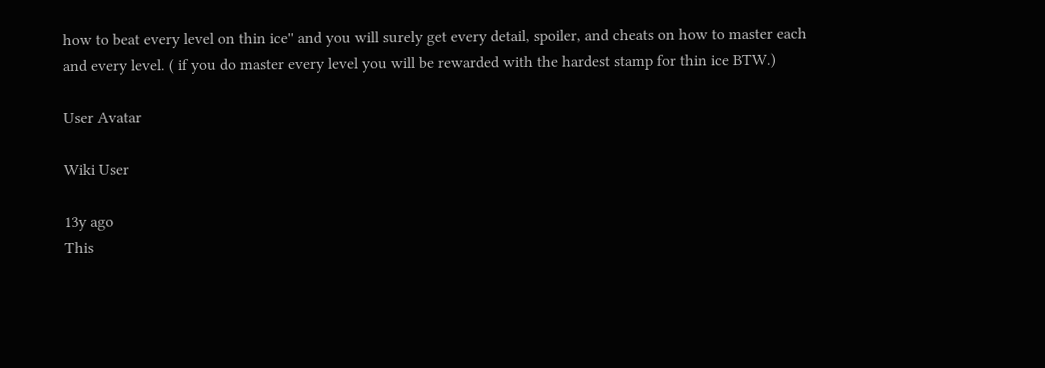how to beat every level on thin ice'' and you will surely get every detail, spoiler, and cheats on how to master each and every level. ( if you do master every level you will be rewarded with the hardest stamp for thin ice BTW.)

User Avatar

Wiki User

13y ago
This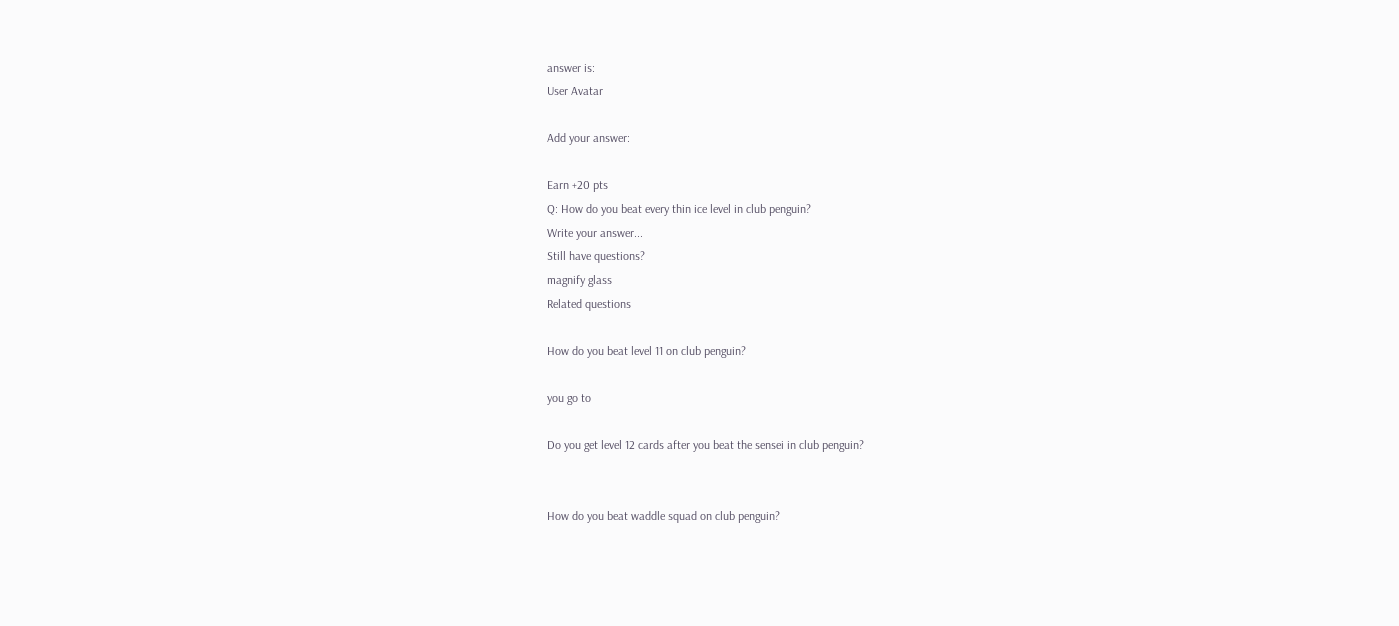answer is:
User Avatar

Add your answer:

Earn +20 pts
Q: How do you beat every thin ice level in club penguin?
Write your answer...
Still have questions?
magnify glass
Related questions

How do you beat level 11 on club penguin?

you go to

Do you get level 12 cards after you beat the sensei in club penguin?


How do you beat waddle squad on club penguin?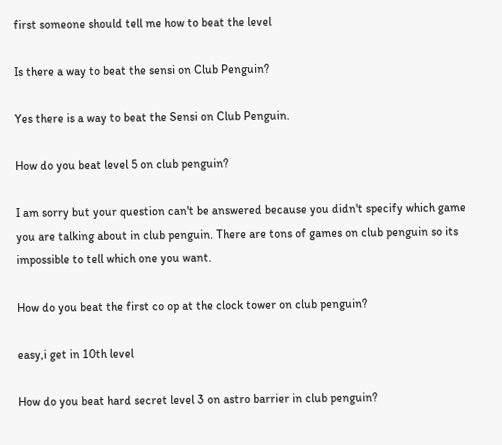first someone should tell me how to beat the level

Is there a way to beat the sensi on Club Penguin?

Yes there is a way to beat the Sensi on Club Penguin.

How do you beat level 5 on club penguin?

I am sorry but your question can't be answered because you didn't specify which game you are talking about in club penguin. There are tons of games on club penguin so its impossible to tell which one you want.

How do you beat the first co op at the clock tower on club penguin?

easy,i get in 10th level

How do you beat hard secret level 3 on astro barrier in club penguin?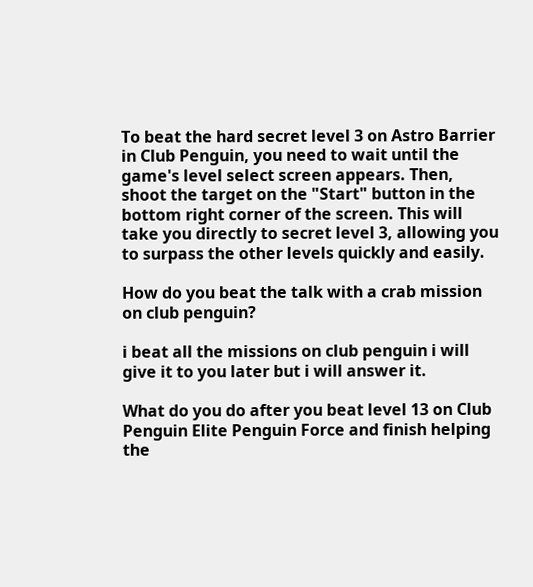To beat the hard secret level 3 on Astro Barrier in Club Penguin, you need to wait until the game's level select screen appears. Then, shoot the target on the "Start" button in the bottom right corner of the screen. This will take you directly to secret level 3, allowing you to surpass the other levels quickly and easily.

How do you beat the talk with a crab mission on club penguin?

i beat all the missions on club penguin i will give it to you later but i will answer it.

What do you do after you beat level 13 on Club Penguin Elite Penguin Force and finish helping the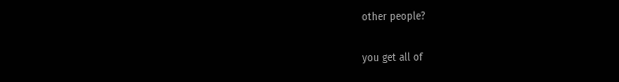other people?

you get all of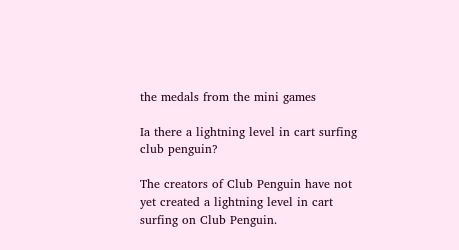the medals from the mini games

Ia there a lightning level in cart surfing club penguin?

The creators of Club Penguin have not yet created a lightning level in cart surfing on Club Penguin.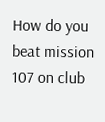How do you beat mission 107 on club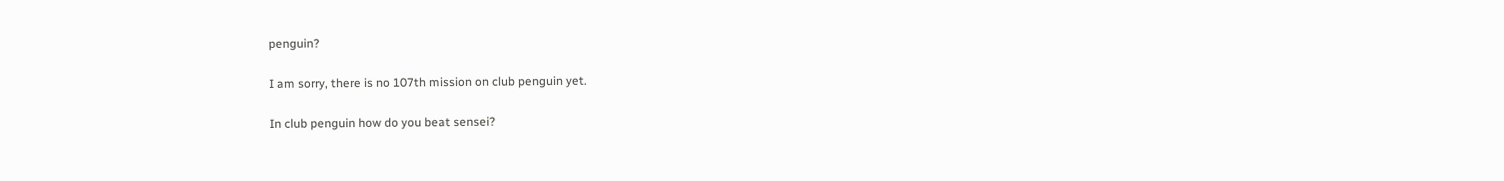penguin?

I am sorry, there is no 107th mission on club penguin yet.

In club penguin how do you beat sensei?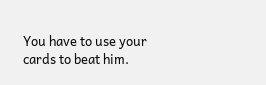You have to use your cards to beat him.